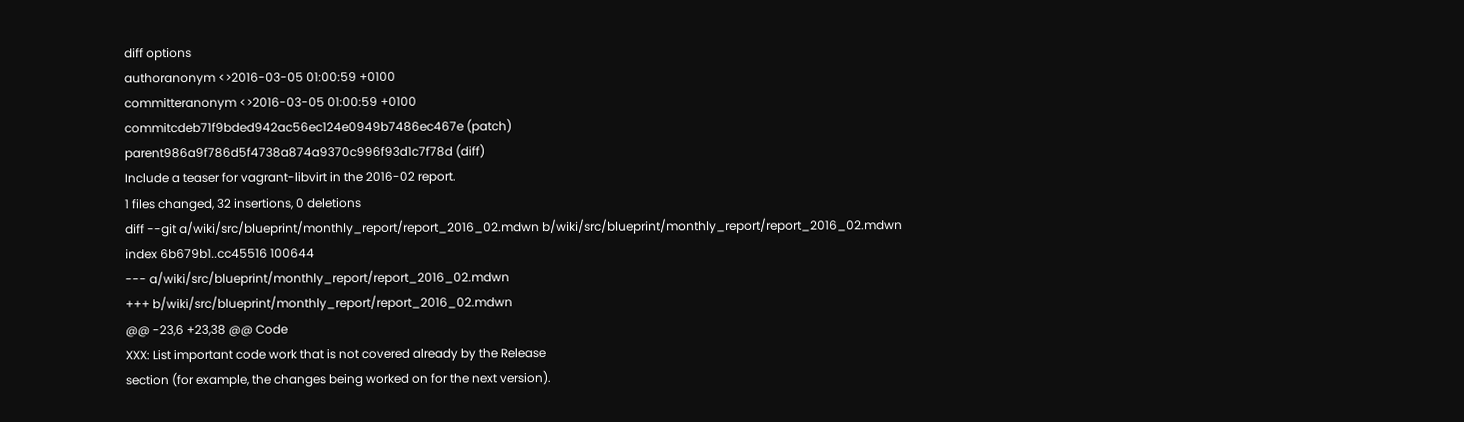diff options
authoranonym <>2016-03-05 01:00:59 +0100
committeranonym <>2016-03-05 01:00:59 +0100
commitcdeb71f9bded942ac56ec124e0949b7486ec467e (patch)
parent986a9f786d5f4738a874a9370c996f93d1c7f78d (diff)
Include a teaser for vagrant-libvirt in the 2016-02 report.
1 files changed, 32 insertions, 0 deletions
diff --git a/wiki/src/blueprint/monthly_report/report_2016_02.mdwn b/wiki/src/blueprint/monthly_report/report_2016_02.mdwn
index 6b679b1..cc45516 100644
--- a/wiki/src/blueprint/monthly_report/report_2016_02.mdwn
+++ b/wiki/src/blueprint/monthly_report/report_2016_02.mdwn
@@ -23,6 +23,38 @@ Code
XXX: List important code work that is not covered already by the Release
section (for example, the changes being worked on for the next version).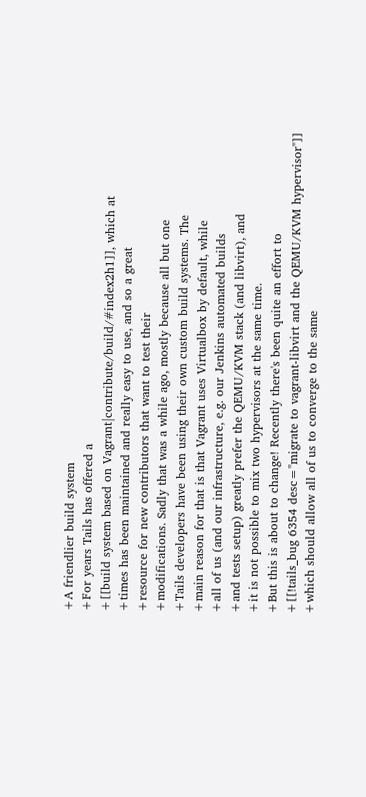+A friendlier build system
+For years Tails has offered a
+[[build system based on Vagrant|contribute/build/#index2h1]], which at
+times has been maintained and really easy to use, and so a great
+resource for new contributors that want to test their
+modifications. Sadly that was a while ago, mostly because all but one
+Tails developers have been using their own custom build systems. The
+main reason for that is that Vagrant uses Virtualbox by default, while
+all of us (and our infrastructure, e.g. our Jenkins automated builds
+and tests setup) greatly prefer the QEMU/KVM stack (and libvirt), and
+it is not possible to mix two hypervisors at the same time.
+But this is about to change! Recently there's been quite an effort to
+[[!tails_bug 6354 desc="migrate to vagrant-libvirt and the QEMU/KVM hypervisor"]]
+which should allow all of us to converge to the same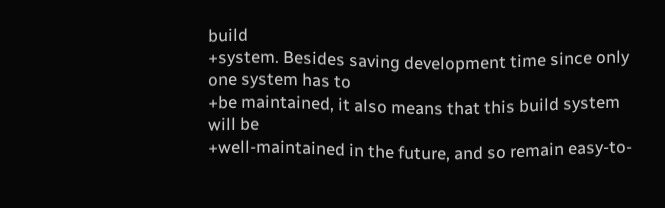build
+system. Besides saving development time since only one system has to
+be maintained, it also means that this build system will be
+well-maintained in the future, and so remain easy-to-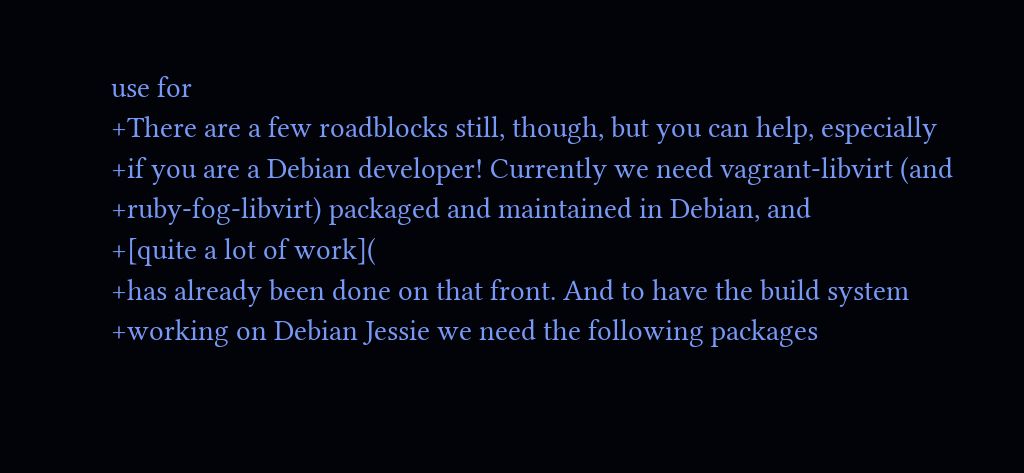use for
+There are a few roadblocks still, though, but you can help, especially
+if you are a Debian developer! Currently we need vagrant-libvirt (and
+ruby-fog-libvirt) packaged and maintained in Debian, and
+[quite a lot of work](
+has already been done on that front. And to have the build system
+working on Debian Jessie we need the following packages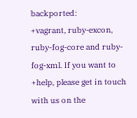backported:
+vagrant, ruby-excon, ruby-fog-core and ruby-fog-xml. If you want to
+help, please get in touch with us on the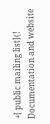+[ public mailing list](!
Documentation and website